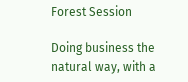Forest Session

Doing business the natural way, with a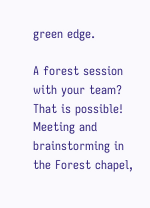green edge.

A forest session with your team? That is possible! Meeting and brainstorming in the Forest chapel,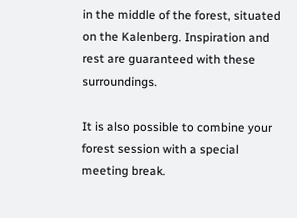in the middle of the forest, situated on the Kalenberg. Inspiration and rest are guaranteed with these surroundings.

It is also possible to combine your forest session with a special meeting break.